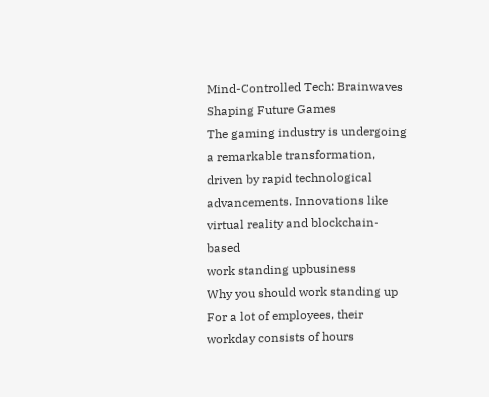Mind-Controlled Tech: Brainwaves Shaping Future Games
The gaming industry is undergoing a remarkable transformation, driven by rapid technological advancements. Innovations like virtual reality and blockchain-based
work standing upbusiness
Why you should work standing up
For a lot of employees, their workday consists of hours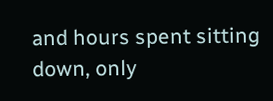and hours spent sitting down, only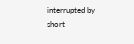interrupted by short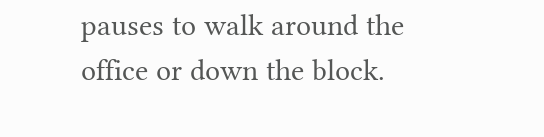pauses to walk around the office or down the block.